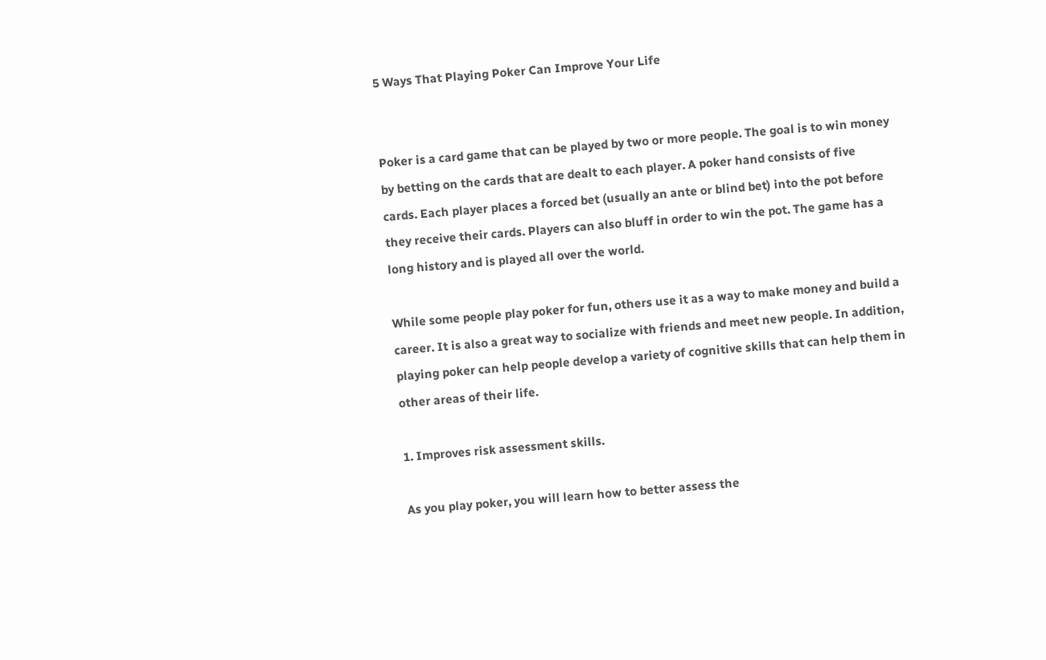5 Ways That Playing Poker Can Improve Your Life


Poker is a card game that can be played by two or more people. The goal is to win money by betting on the cards that are dealt to each player. A poker hand consists of five cards. Each player places a forced bet (usually an ante or blind bet) into the pot before they receive their cards. Players can also bluff in order to win the pot. The game has a long history and is played all over the world.

While some people play poker for fun, others use it as a way to make money and build a career. It is also a great way to socialize with friends and meet new people. In addition, playing poker can help people develop a variety of cognitive skills that can help them in other areas of their life.

1. Improves risk assessment skills.

As you play poker, you will learn how to better assess the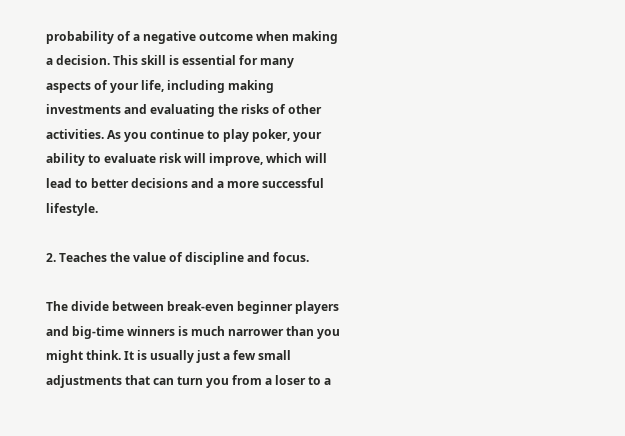probability of a negative outcome when making a decision. This skill is essential for many aspects of your life, including making investments and evaluating the risks of other activities. As you continue to play poker, your ability to evaluate risk will improve, which will lead to better decisions and a more successful lifestyle.

2. Teaches the value of discipline and focus.

The divide between break-even beginner players and big-time winners is much narrower than you might think. It is usually just a few small adjustments that can turn you from a loser to a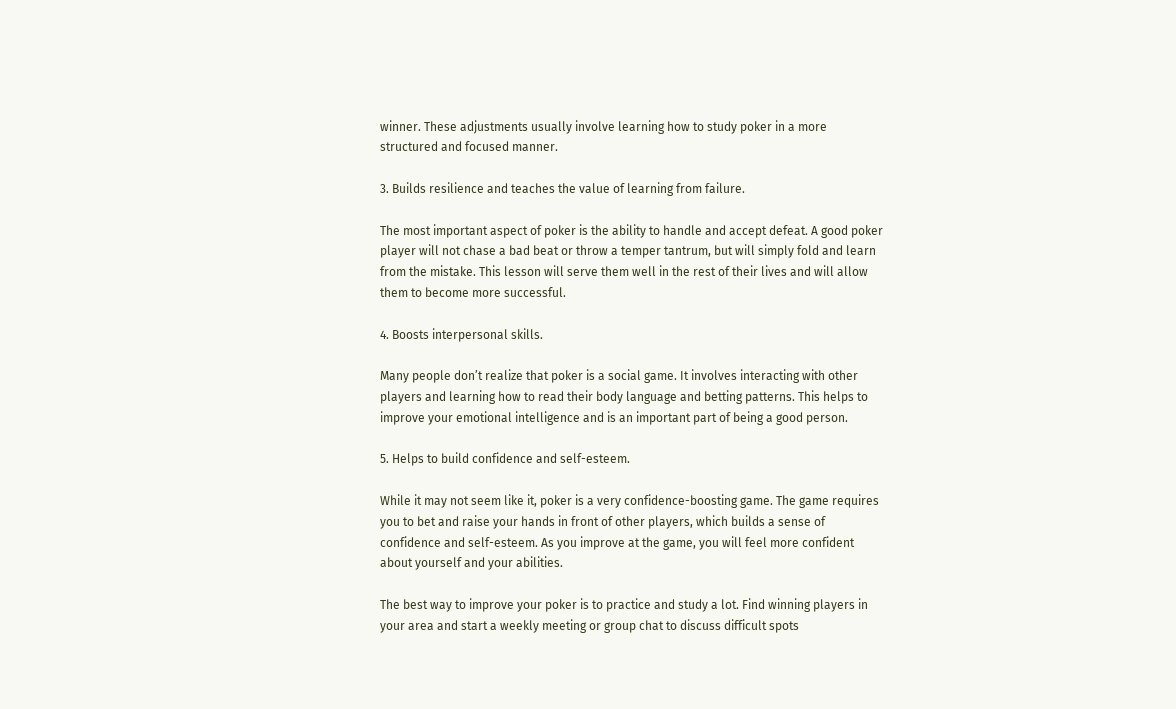winner. These adjustments usually involve learning how to study poker in a more structured and focused manner.

3. Builds resilience and teaches the value of learning from failure.

The most important aspect of poker is the ability to handle and accept defeat. A good poker player will not chase a bad beat or throw a temper tantrum, but will simply fold and learn from the mistake. This lesson will serve them well in the rest of their lives and will allow them to become more successful.

4. Boosts interpersonal skills.

Many people don’t realize that poker is a social game. It involves interacting with other players and learning how to read their body language and betting patterns. This helps to improve your emotional intelligence and is an important part of being a good person.

5. Helps to build confidence and self-esteem.

While it may not seem like it, poker is a very confidence-boosting game. The game requires you to bet and raise your hands in front of other players, which builds a sense of confidence and self-esteem. As you improve at the game, you will feel more confident about yourself and your abilities.

The best way to improve your poker is to practice and study a lot. Find winning players in your area and start a weekly meeting or group chat to discuss difficult spots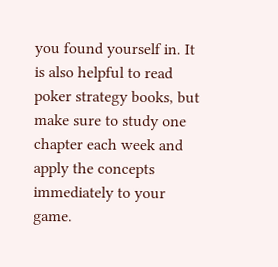you found yourself in. It is also helpful to read poker strategy books, but make sure to study one chapter each week and apply the concepts immediately to your game.